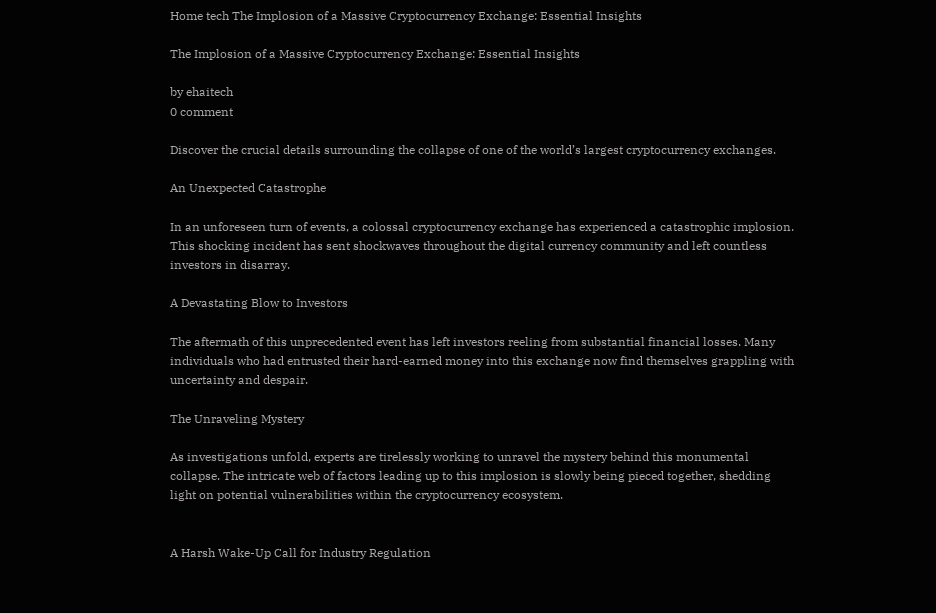Home tech The Implosion of a Massive Cryptocurrency Exchange: Essential Insights

The Implosion of a Massive Cryptocurrency Exchange: Essential Insights

by ehaitech
0 comment

Discover the crucial details surrounding the collapse of one of the world’s largest cryptocurrency exchanges.

An Unexpected Catastrophe

In an unforeseen turn of events, a colossal cryptocurrency exchange has experienced a catastrophic implosion. This shocking incident has sent shockwaves throughout the digital currency community and left countless investors in disarray.

A Devastating Blow to Investors

The aftermath of this unprecedented event has left investors reeling from substantial financial losses. Many individuals who had entrusted their hard-earned money into this exchange now find themselves grappling with uncertainty and despair.

The Unraveling Mystery

As investigations unfold, experts are tirelessly working to unravel the mystery behind this monumental collapse. The intricate web of factors leading up to this implosion is slowly being pieced together, shedding light on potential vulnerabilities within the cryptocurrency ecosystem.


A Harsh Wake-Up Call for Industry Regulation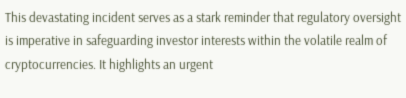This devastating incident serves as a stark reminder that regulatory oversight is imperative in safeguarding investor interests within the volatile realm of cryptocurrencies. It highlights an urgent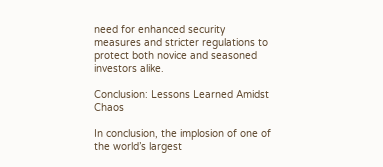need for enhanced security measures and stricter regulations to protect both novice and seasoned investors alike.

Conclusion: Lessons Learned Amidst Chaos

In conclusion, the implosion of one of the world’s largest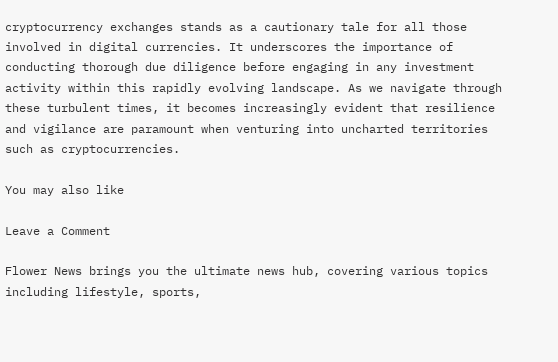cryptocurrency exchanges stands as a cautionary tale for all those involved in digital currencies. It underscores the importance of conducting thorough due diligence before engaging in any investment activity within this rapidly evolving landscape. As we navigate through these turbulent times, it becomes increasingly evident that resilience and vigilance are paramount when venturing into uncharted territories such as cryptocurrencies.

You may also like

Leave a Comment

Flower News brings you the ultimate news hub, covering various topics including lifestyle, sports,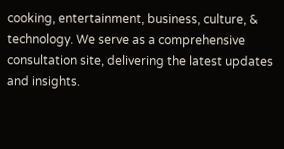cooking, entertainment, business, culture, & technology. We serve as a comprehensive consultation site, delivering the latest updates and insights.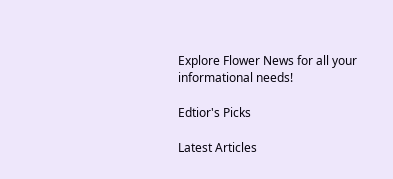Explore Flower News for all your informational needs!

Edtior's Picks

Latest Articles